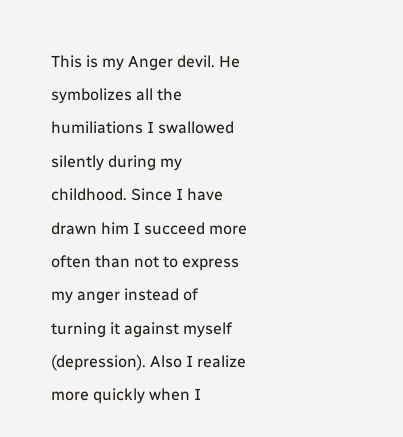This is my Anger devil. He symbolizes all the humiliations I swallowed silently during my childhood. Since I have drawn him I succeed more often than not to express my anger instead of turning it against myself (depression). Also I realize more quickly when I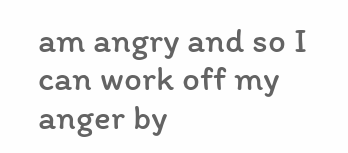am angry and so I can work off my anger by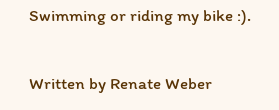Swimming or riding my bike :).

Written by Renate Weber